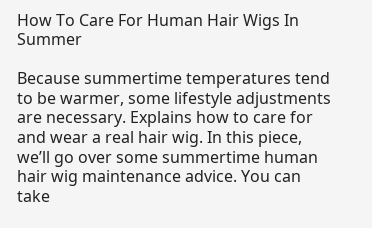How To Care For Human Hair Wigs In Summer

Because summertime temperatures tend to be warmer, some lifestyle adjustments are necessary. Explains how to care for and wear a real hair wig. In this piece, we’ll go over some summertime human hair wig maintenance advice. You can take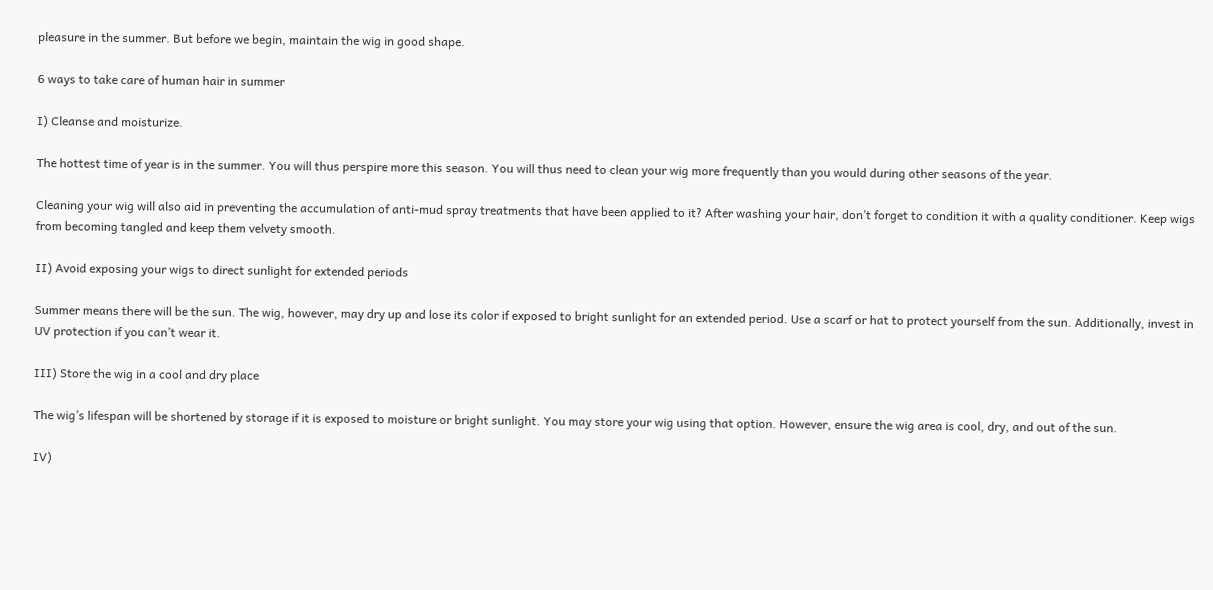pleasure in the summer. But before we begin, maintain the wig in good shape.

6 ways to take care of human hair in summer

I) Cleanse and moisturize.

The hottest time of year is in the summer. You will thus perspire more this season. You will thus need to clean your wig more frequently than you would during other seasons of the year.

Cleaning your wig will also aid in preventing the accumulation of anti-mud spray treatments that have been applied to it? After washing your hair, don’t forget to condition it with a quality conditioner. Keep wigs from becoming tangled and keep them velvety smooth.

II) Avoid exposing your wigs to direct sunlight for extended periods

Summer means there will be the sun. The wig, however, may dry up and lose its color if exposed to bright sunlight for an extended period. Use a scarf or hat to protect yourself from the sun. Additionally, invest in UV protection if you can’t wear it.

III) Store the wig in a cool and dry place

The wig’s lifespan will be shortened by storage if it is exposed to moisture or bright sunlight. You may store your wig using that option. However, ensure the wig area is cool, dry, and out of the sun.

IV)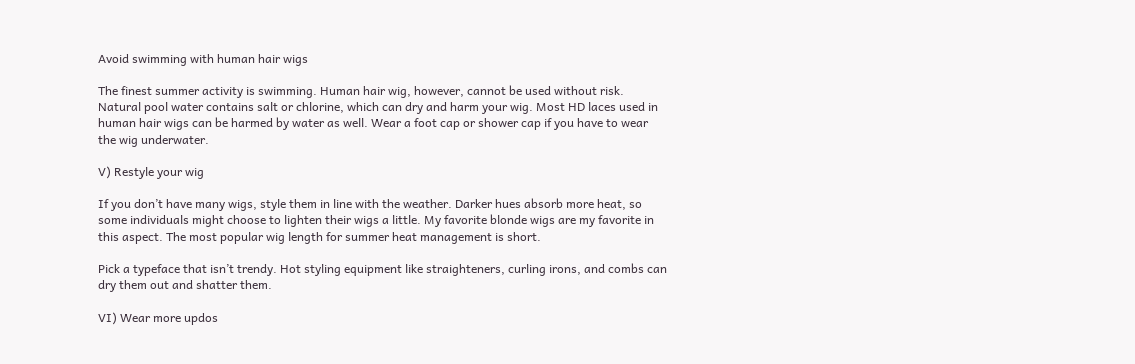Avoid swimming with human hair wigs

The finest summer activity is swimming. Human hair wig, however, cannot be used without risk. Natural pool water contains salt or chlorine, which can dry and harm your wig. Most HD laces used in human hair wigs can be harmed by water as well. Wear a foot cap or shower cap if you have to wear the wig underwater.

V) Restyle your wig

If you don’t have many wigs, style them in line with the weather. Darker hues absorb more heat, so some individuals might choose to lighten their wigs a little. My favorite blonde wigs are my favorite in this aspect. The most popular wig length for summer heat management is short.

Pick a typeface that isn’t trendy. Hot styling equipment like straighteners, curling irons, and combs can dry them out and shatter them.

VI) Wear more updos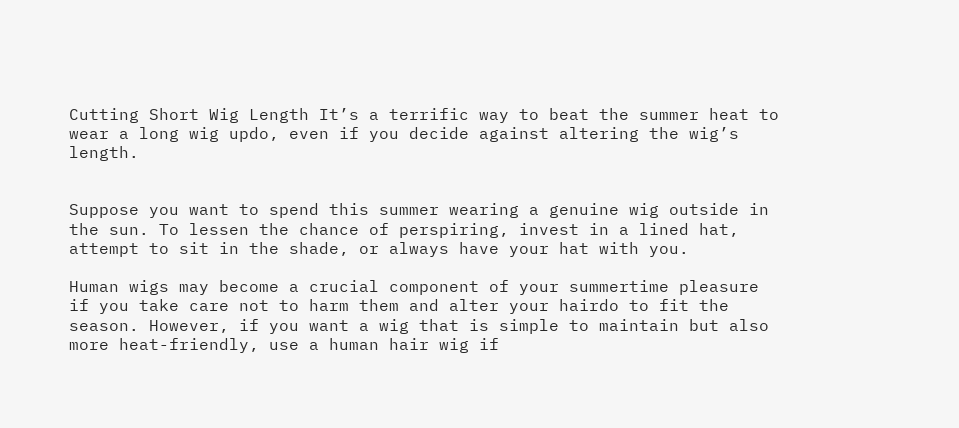Cutting Short Wig Length It’s a terrific way to beat the summer heat to wear a long wig updo, even if you decide against altering the wig’s length.


Suppose you want to spend this summer wearing a genuine wig outside in the sun. To lessen the chance of perspiring, invest in a lined hat, attempt to sit in the shade, or always have your hat with you.

Human wigs may become a crucial component of your summertime pleasure if you take care not to harm them and alter your hairdo to fit the season. However, if you want a wig that is simple to maintain but also more heat-friendly, use a human hair wig if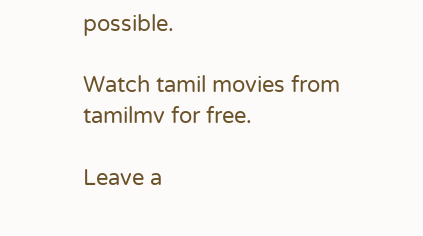possible.

Watch tamil movies from tamilmv for free.

Leave a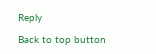Reply

Back to top button